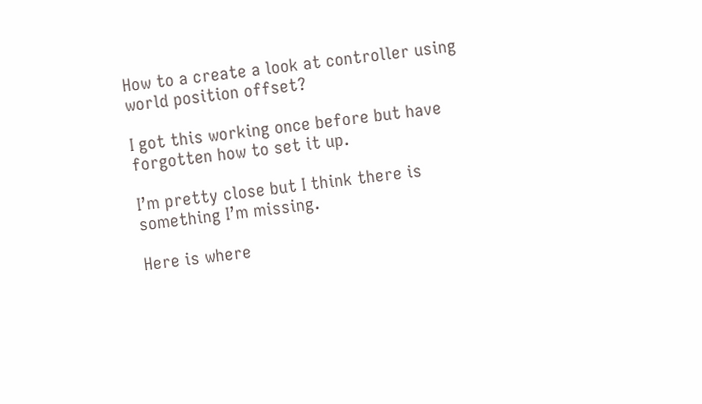How to a create a look at controller using world position offset?

I got this working once before but have forgotten how to set it up.

I’m pretty close but I think there is something I’m missing.

Here is where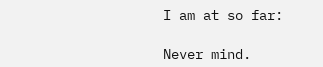I am at so far:

Never mind.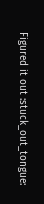Figured it out :stuck_out_tongue: